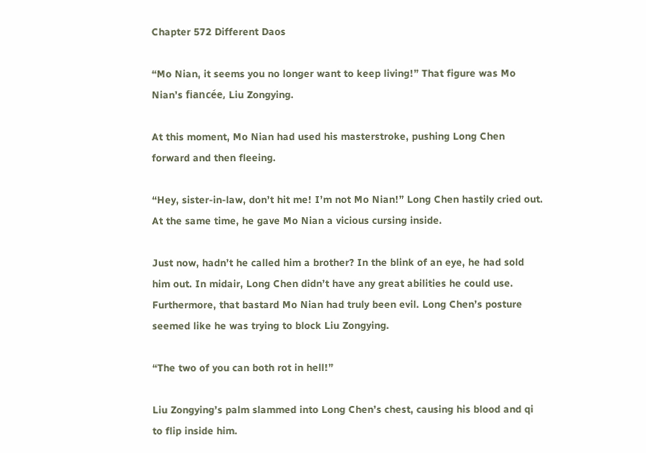Chapter 572 Different Daos

“Mo Nian, it seems you no longer want to keep living!” That figure was Mo Nian’s fiancée, Liu Zongying.

At this moment, Mo Nian had used his masterstroke, pushing Long Chen forward and then fleeing.

“Hey, sister-in-law, don’t hit me! I’m not Mo Nian!” Long Chen hastily cried out. At the same time, he gave Mo Nian a vicious cursing inside.

Just now, hadn’t he called him a brother? In the blink of an eye, he had sold him out. In midair, Long Chen didn’t have any great abilities he could use. Furthermore, that bastard Mo Nian had truly been evil. Long Chen’s posture seemed like he was trying to block Liu Zongying.

“The two of you can both rot in hell!”

Liu Zongying’s palm slammed into Long Chen’s chest, causing his blood and qi to flip inside him.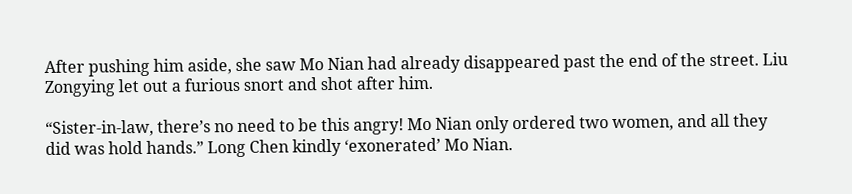After pushing him aside, she saw Mo Nian had already disappeared past the end of the street. Liu Zongying let out a furious snort and shot after him.

“Sister-in-law, there’s no need to be this angry! Mo Nian only ordered two women, and all they did was hold hands.” Long Chen kindly ‘exonerated’ Mo Nian.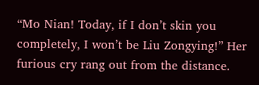“Mo Nian! Today, if I don’t skin you completely, I won’t be Liu Zongying!” Her furious cry rang out from the distance.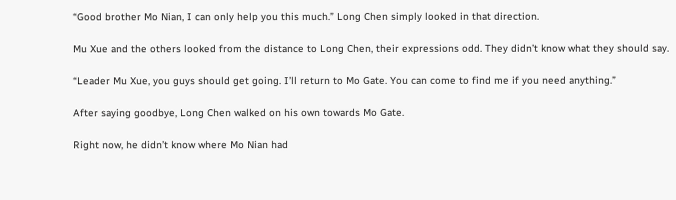“Good brother Mo Nian, I can only help you this much.” Long Chen simply looked in that direction.

Mu Xue and the others looked from the distance to Long Chen, their expressions odd. They didn’t know what they should say.

“Leader Mu Xue, you guys should get going. I’ll return to Mo Gate. You can come to find me if you need anything.”

After saying goodbye, Long Chen walked on his own towards Mo Gate.

Right now, he didn’t know where Mo Nian had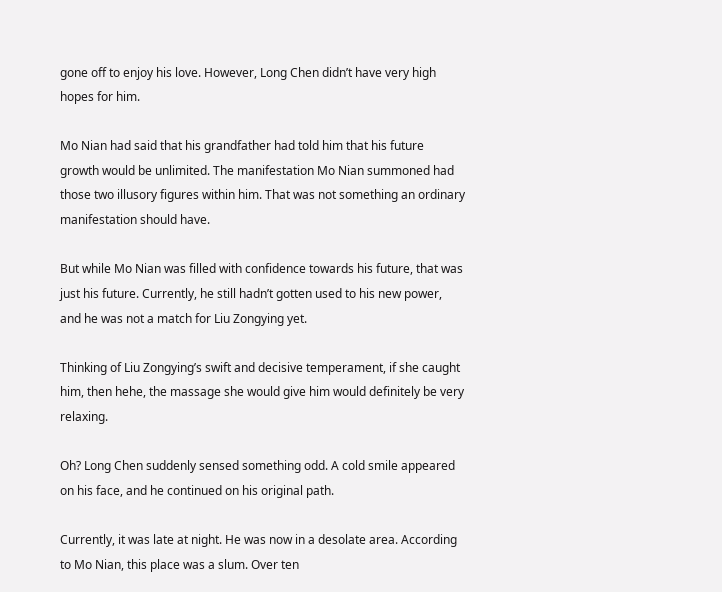gone off to enjoy his love. However, Long Chen didn’t have very high hopes for him.

Mo Nian had said that his grandfather had told him that his future growth would be unlimited. The manifestation Mo Nian summoned had those two illusory figures within him. That was not something an ordinary manifestation should have.

But while Mo Nian was filled with confidence towards his future, that was just his future. Currently, he still hadn’t gotten used to his new power, and he was not a match for Liu Zongying yet.

Thinking of Liu Zongying’s swift and decisive temperament, if she caught him, then hehe, the massage she would give him would definitely be very relaxing.

Oh? Long Chen suddenly sensed something odd. A cold smile appeared on his face, and he continued on his original path.

Currently, it was late at night. He was now in a desolate area. According to Mo Nian, this place was a slum. Over ten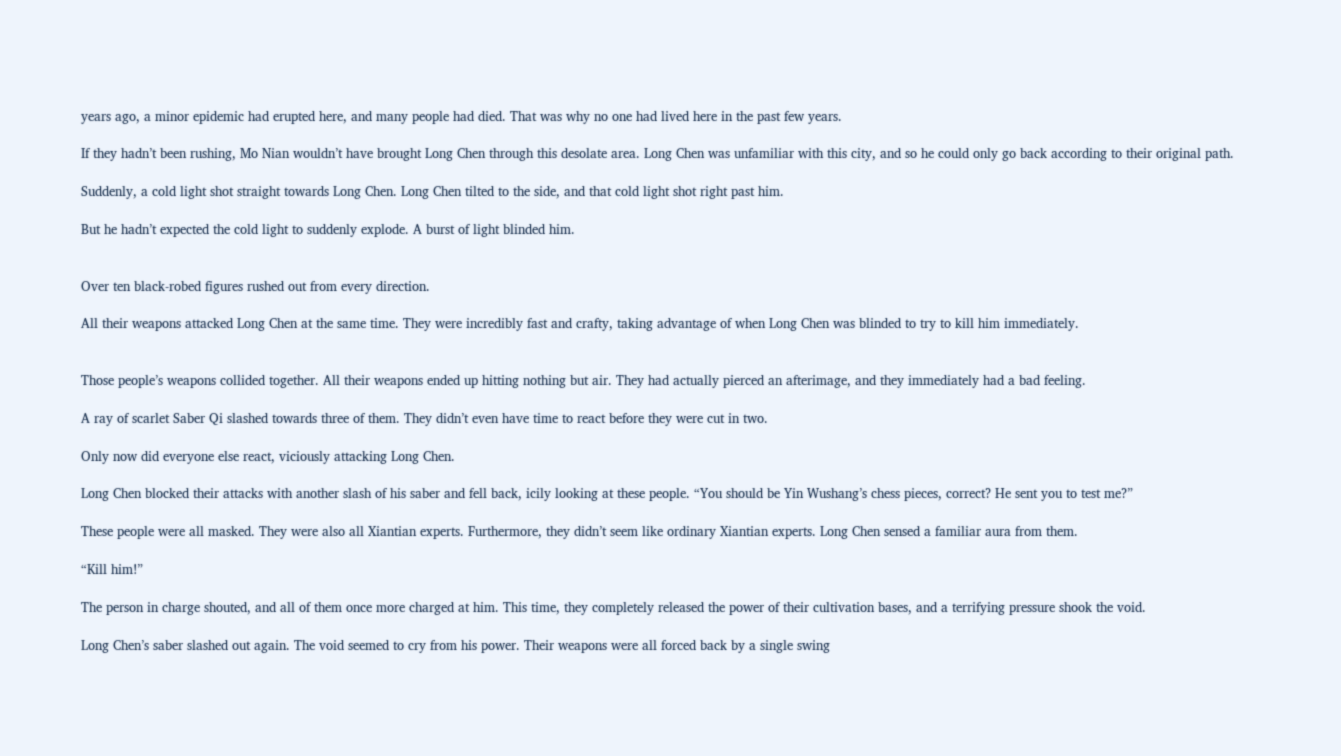years ago, a minor epidemic had erupted here, and many people had died. That was why no one had lived here in the past few years.

If they hadn’t been rushing, Mo Nian wouldn’t have brought Long Chen through this desolate area. Long Chen was unfamiliar with this city, and so he could only go back according to their original path.

Suddenly, a cold light shot straight towards Long Chen. Long Chen tilted to the side, and that cold light shot right past him.

But he hadn’t expected the cold light to suddenly explode. A burst of light blinded him.


Over ten black-robed figures rushed out from every direction.

All their weapons attacked Long Chen at the same time. They were incredibly fast and crafty, taking advantage of when Long Chen was blinded to try to kill him immediately.


Those people’s weapons collided together. All their weapons ended up hitting nothing but air. They had actually pierced an afterimage, and they immediately had a bad feeling.

A ray of scarlet Saber Qi slashed towards three of them. They didn’t even have time to react before they were cut in two.

Only now did everyone else react, viciously attacking Long Chen.

Long Chen blocked their attacks with another slash of his saber and fell back, icily looking at these people. “You should be Yin Wushang’s chess pieces, correct? He sent you to test me?”

These people were all masked. They were also all Xiantian experts. Furthermore, they didn’t seem like ordinary Xiantian experts. Long Chen sensed a familiar aura from them.

“Kill him!”

The person in charge shouted, and all of them once more charged at him. This time, they completely released the power of their cultivation bases, and a terrifying pressure shook the void.

Long Chen’s saber slashed out again. The void seemed to cry from his power. Their weapons were all forced back by a single swing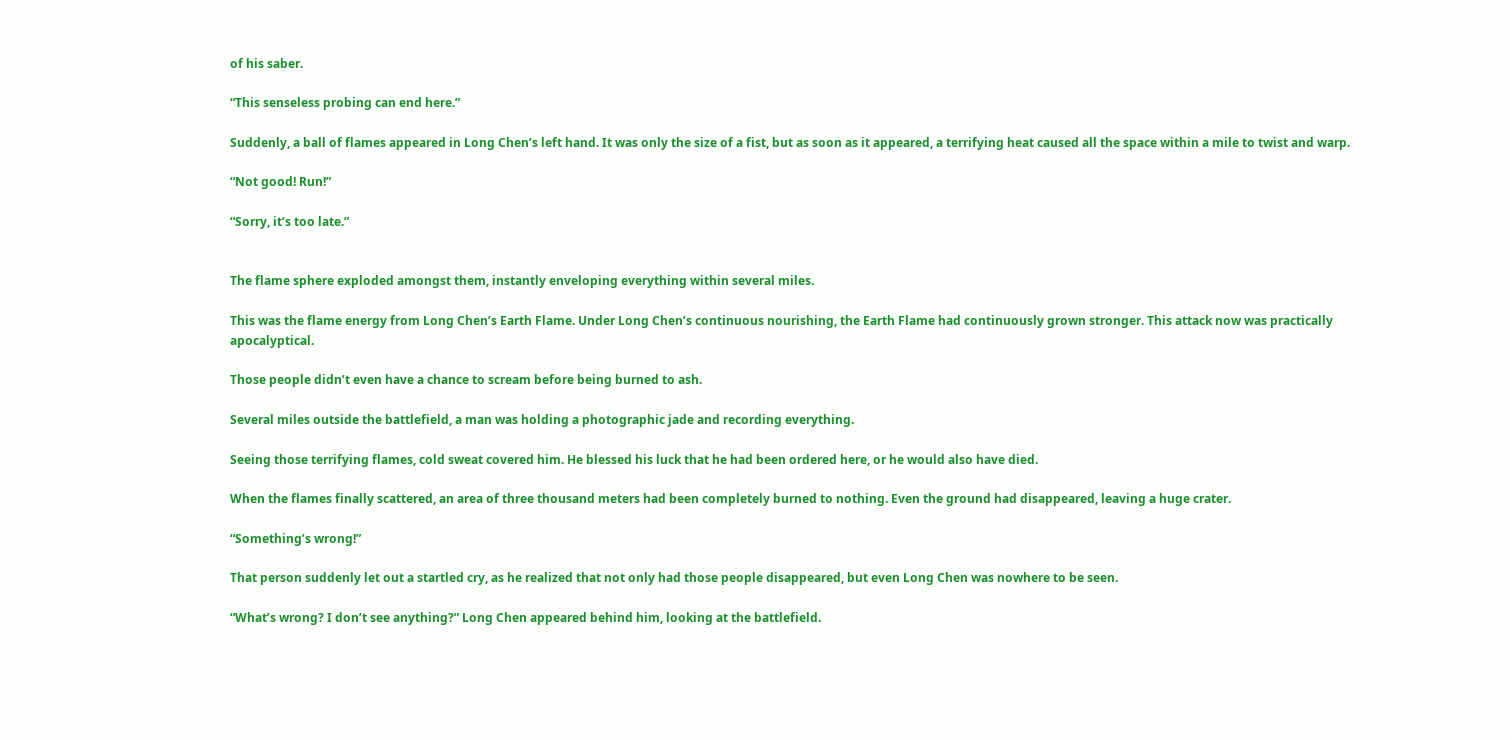of his saber.

“This senseless probing can end here.”

Suddenly, a ball of flames appeared in Long Chen’s left hand. It was only the size of a fist, but as soon as it appeared, a terrifying heat caused all the space within a mile to twist and warp.

“Not good! Run!”

“Sorry, it’s too late.”


The flame sphere exploded amongst them, instantly enveloping everything within several miles.

This was the flame energy from Long Chen’s Earth Flame. Under Long Chen’s continuous nourishing, the Earth Flame had continuously grown stronger. This attack now was practically apocalyptical.

Those people didn’t even have a chance to scream before being burned to ash.

Several miles outside the battlefield, a man was holding a photographic jade and recording everything.

Seeing those terrifying flames, cold sweat covered him. He blessed his luck that he had been ordered here, or he would also have died.

When the flames finally scattered, an area of three thousand meters had been completely burned to nothing. Even the ground had disappeared, leaving a huge crater.

“Something’s wrong!”

That person suddenly let out a startled cry, as he realized that not only had those people disappeared, but even Long Chen was nowhere to be seen.

“What’s wrong? I don’t see anything?” Long Chen appeared behind him, looking at the battlefield.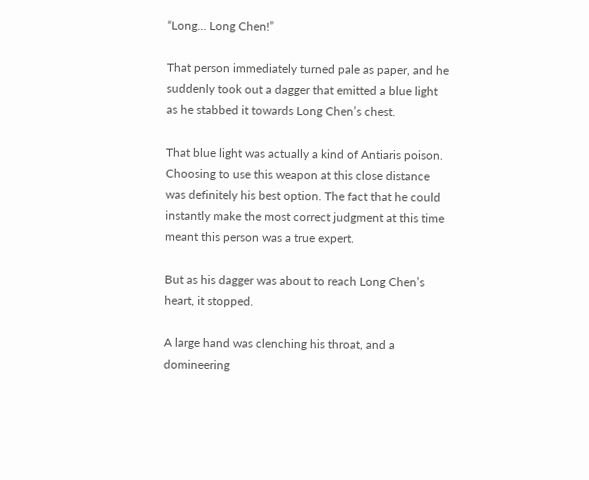“Long… Long Chen!”

That person immediately turned pale as paper, and he suddenly took out a dagger that emitted a blue light as he stabbed it towards Long Chen’s chest.

That blue light was actually a kind of Antiaris poison. Choosing to use this weapon at this close distance was definitely his best option. The fact that he could instantly make the most correct judgment at this time meant this person was a true expert.

But as his dagger was about to reach Long Chen’s heart, it stopped.

A large hand was clenching his throat, and a domineering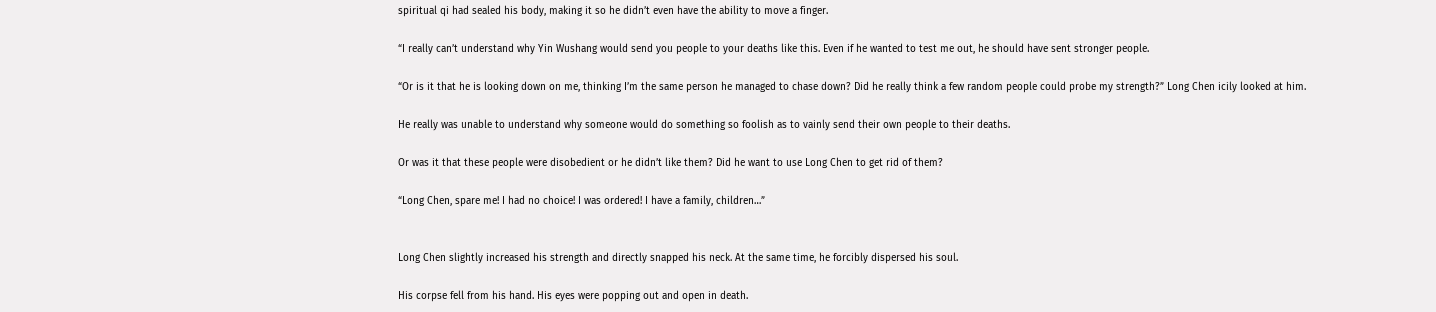spiritual qi had sealed his body, making it so he didn’t even have the ability to move a finger.

“I really can’t understand why Yin Wushang would send you people to your deaths like this. Even if he wanted to test me out, he should have sent stronger people.

“Or is it that he is looking down on me, thinking I’m the same person he managed to chase down? Did he really think a few random people could probe my strength?” Long Chen icily looked at him.

He really was unable to understand why someone would do something so foolish as to vainly send their own people to their deaths.

Or was it that these people were disobedient or he didn’t like them? Did he want to use Long Chen to get rid of them?

“Long Chen, spare me! I had no choice! I was ordered! I have a family, children…”


Long Chen slightly increased his strength and directly snapped his neck. At the same time, he forcibly dispersed his soul.

His corpse fell from his hand. His eyes were popping out and open in death.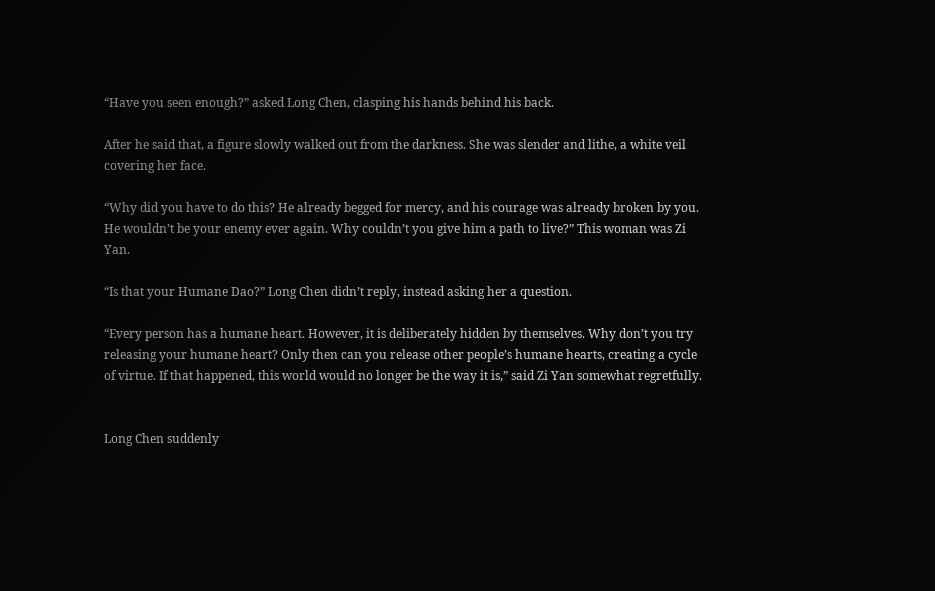“Have you seen enough?” asked Long Chen, clasping his hands behind his back.

After he said that, a figure slowly walked out from the darkness. She was slender and lithe, a white veil covering her face.

“Why did you have to do this? He already begged for mercy, and his courage was already broken by you. He wouldn’t be your enemy ever again. Why couldn’t you give him a path to live?” This woman was Zi Yan.

“Is that your Humane Dao?” Long Chen didn’t reply, instead asking her a question.

“Every person has a humane heart. However, it is deliberately hidden by themselves. Why don’t you try releasing your humane heart? Only then can you release other people’s humane hearts, creating a cycle of virtue. If that happened, this world would no longer be the way it is,” said Zi Yan somewhat regretfully.


Long Chen suddenly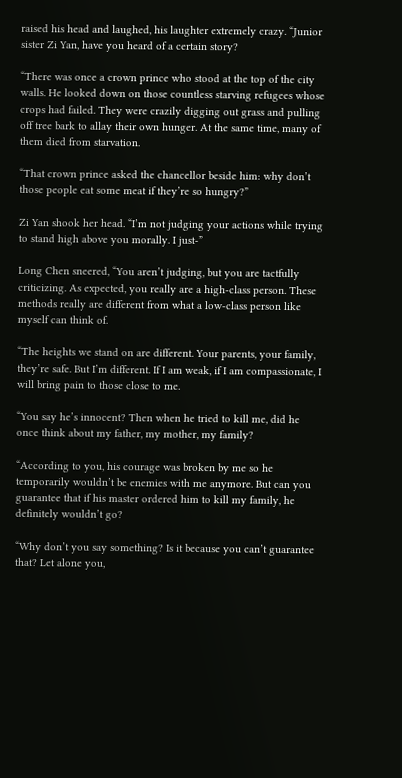raised his head and laughed, his laughter extremely crazy. “Junior sister Zi Yan, have you heard of a certain story?

“There was once a crown prince who stood at the top of the city walls. He looked down on those countless starving refugees whose crops had failed. They were crazily digging out grass and pulling off tree bark to allay their own hunger. At the same time, many of them died from starvation.

“That crown prince asked the chancellor beside him: why don’t those people eat some meat if they’re so hungry?”

Zi Yan shook her head. “I’m not judging your actions while trying to stand high above you morally. I just-”

Long Chen sneered, “You aren’t judging, but you are tactfully criticizing. As expected, you really are a high-class person. These methods really are different from what a low-class person like myself can think of.

“The heights we stand on are different. Your parents, your family, they’re safe. But I’m different. If I am weak, if I am compassionate, I will bring pain to those close to me.

“You say he’s innocent? Then when he tried to kill me, did he once think about my father, my mother, my family?

“According to you, his courage was broken by me so he temporarily wouldn’t be enemies with me anymore. But can you guarantee that if his master ordered him to kill my family, he definitely wouldn’t go?

“Why don’t you say something? Is it because you can’t guarantee that? Let alone you,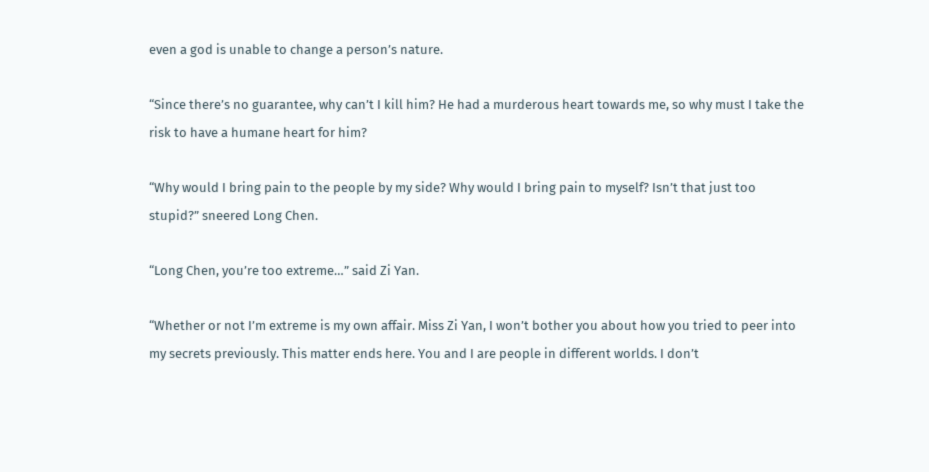even a god is unable to change a person’s nature.

“Since there’s no guarantee, why can’t I kill him? He had a murderous heart towards me, so why must I take the risk to have a humane heart for him?

“Why would I bring pain to the people by my side? Why would I bring pain to myself? Isn’t that just too stupid?” sneered Long Chen.

“Long Chen, you’re too extreme…” said Zi Yan.

“Whether or not I’m extreme is my own affair. Miss Zi Yan, I won’t bother you about how you tried to peer into my secrets previously. This matter ends here. You and I are people in different worlds. I don’t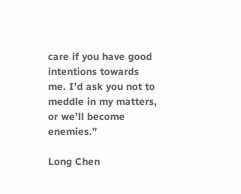care if you have good intentions towards me. I’d ask you not to meddle in my matters, or we’ll become enemies.”

Long Chen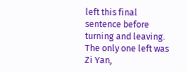left this final sentence before turning and leaving. The only one left was Zi Yan,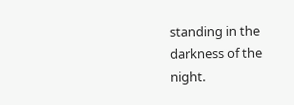standing in the darkness of the night.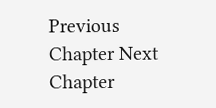Previous Chapter Next Chapter